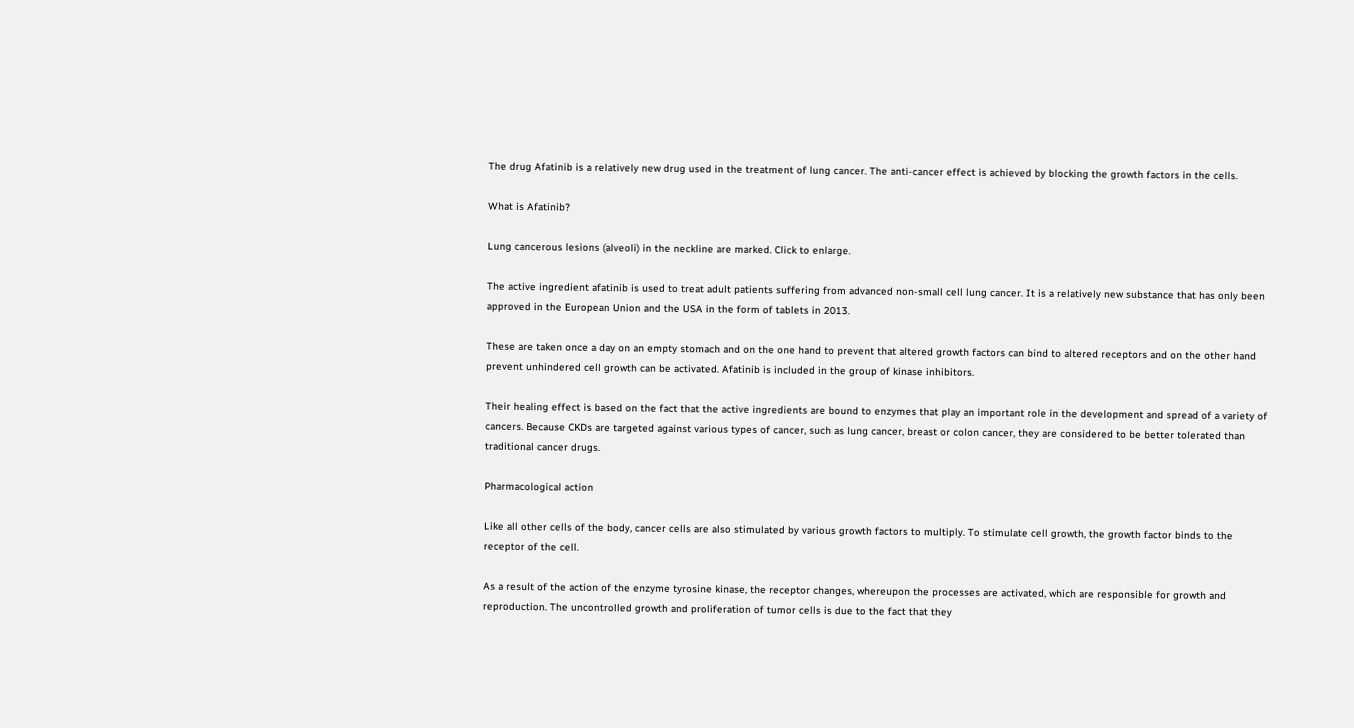The drug Afatinib is a relatively new drug used in the treatment of lung cancer. The anti-cancer effect is achieved by blocking the growth factors in the cells.

What is Afatinib?

Lung cancerous lesions (alveoli) in the neckline are marked. Click to enlarge.

The active ingredient afatinib is used to treat adult patients suffering from advanced non-small cell lung cancer. It is a relatively new substance that has only been approved in the European Union and the USA in the form of tablets in 2013.

These are taken once a day on an empty stomach and on the one hand to prevent that altered growth factors can bind to altered receptors and on the other hand prevent unhindered cell growth can be activated. Afatinib is included in the group of kinase inhibitors.

Their healing effect is based on the fact that the active ingredients are bound to enzymes that play an important role in the development and spread of a variety of cancers. Because CKDs are targeted against various types of cancer, such as lung cancer, breast or colon cancer, they are considered to be better tolerated than traditional cancer drugs.

Pharmacological action

Like all other cells of the body, cancer cells are also stimulated by various growth factors to multiply. To stimulate cell growth, the growth factor binds to the receptor of the cell.

As a result of the action of the enzyme tyrosine kinase, the receptor changes, whereupon the processes are activated, which are responsible for growth and reproduction. The uncontrolled growth and proliferation of tumor cells is due to the fact that they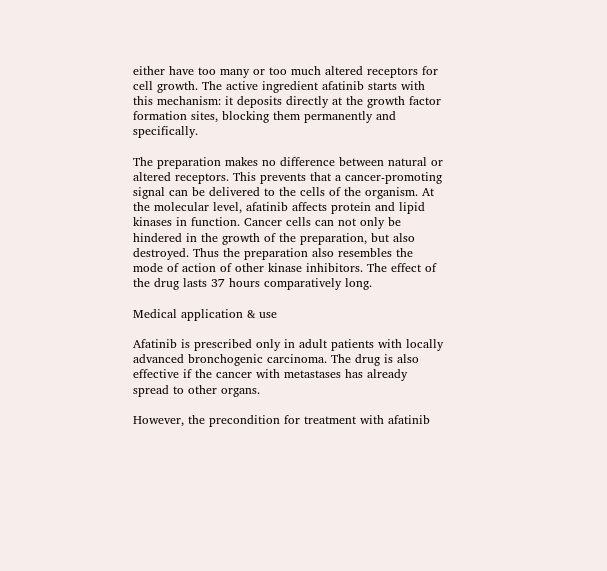either have too many or too much altered receptors for cell growth. The active ingredient afatinib starts with this mechanism: it deposits directly at the growth factor formation sites, blocking them permanently and specifically.

The preparation makes no difference between natural or altered receptors. This prevents that a cancer-promoting signal can be delivered to the cells of the organism. At the molecular level, afatinib affects protein and lipid kinases in function. Cancer cells can not only be hindered in the growth of the preparation, but also destroyed. Thus the preparation also resembles the mode of action of other kinase inhibitors. The effect of the drug lasts 37 hours comparatively long.

Medical application & use

Afatinib is prescribed only in adult patients with locally advanced bronchogenic carcinoma. The drug is also effective if the cancer with metastases has already spread to other organs.

However, the precondition for treatment with afatinib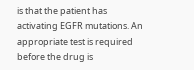is that the patient has activating EGFR mutations. An appropriate test is required before the drug is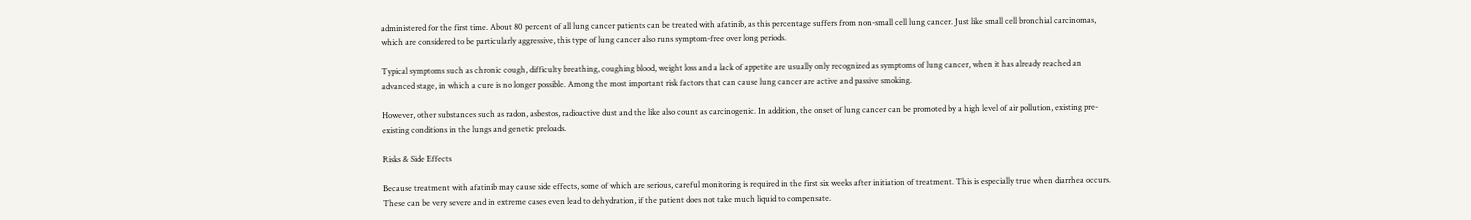administered for the first time. About 80 percent of all lung cancer patients can be treated with afatinib, as this percentage suffers from non-small cell lung cancer. Just like small cell bronchial carcinomas, which are considered to be particularly aggressive, this type of lung cancer also runs symptom-free over long periods.

Typical symptoms such as chronic cough, difficulty breathing, coughing blood, weight loss and a lack of appetite are usually only recognized as symptoms of lung cancer, when it has already reached an advanced stage, in which a cure is no longer possible. Among the most important risk factors that can cause lung cancer are active and passive smoking.

However, other substances such as radon, asbestos, radioactive dust and the like also count as carcinogenic. In addition, the onset of lung cancer can be promoted by a high level of air pollution, existing pre-existing conditions in the lungs and genetic preloads.

Risks & Side Effects

Because treatment with afatinib may cause side effects, some of which are serious, careful monitoring is required in the first six weeks after initiation of treatment. This is especially true when diarrhea occurs. These can be very severe and in extreme cases even lead to dehydration, if the patient does not take much liquid to compensate.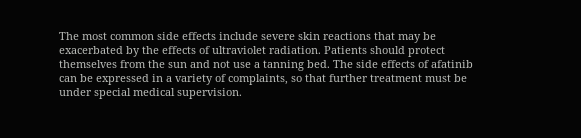The most common side effects include severe skin reactions that may be exacerbated by the effects of ultraviolet radiation. Patients should protect themselves from the sun and not use a tanning bed. The side effects of afatinib can be expressed in a variety of complaints, so that further treatment must be under special medical supervision.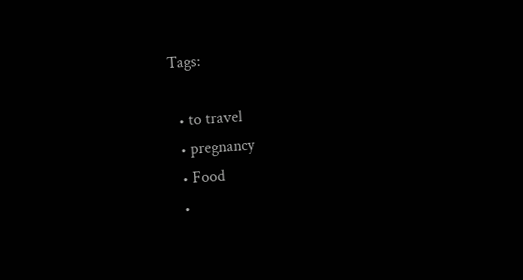Tags:

  • to travel
  • pregnancy
  • Food
  •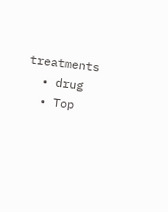treatments
  • drug
  • Top